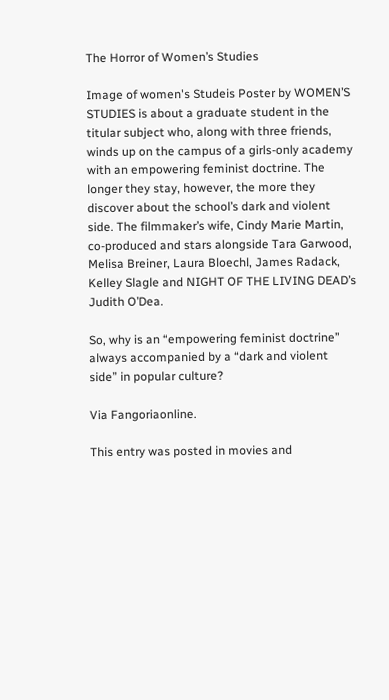The Horror of Women’s Studies

Image of women's Studeis Poster by WOMEN’S STUDIES is about a graduate student in the titular subject who, along with three friends, winds up on the campus of a girls-only academy with an empowering feminist doctrine. The longer they stay, however, the more they discover about the school’s dark and violent side. The filmmaker’s wife, Cindy Marie Martin, co-produced and stars alongside Tara Garwood, Melisa Breiner, Laura Bloechl, James Radack, Kelley Slagle and NIGHT OF THE LIVING DEAD’s Judith O’Dea.

So, why is an “empowering feminist doctrine” always accompanied by a “dark and violent side” in popular culture?

Via Fangoriaonline.

This entry was posted in movies and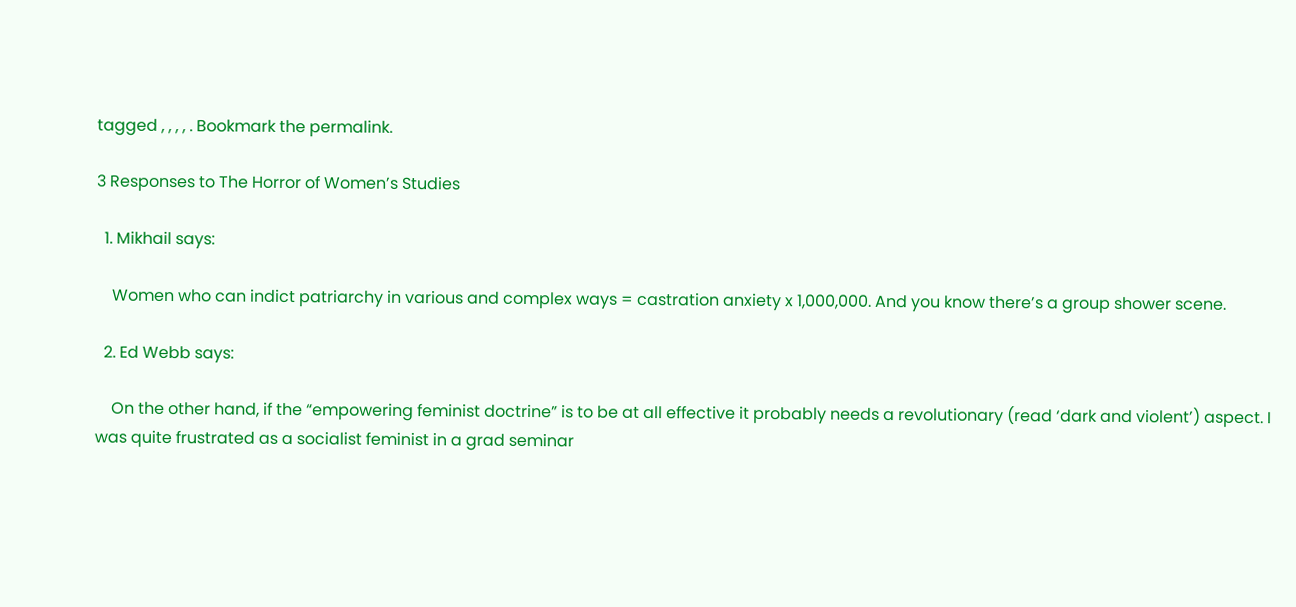tagged , , , , . Bookmark the permalink.

3 Responses to The Horror of Women’s Studies

  1. Mikhail says:

    Women who can indict patriarchy in various and complex ways = castration anxiety x 1,000,000. And you know there’s a group shower scene.

  2. Ed Webb says:

    On the other hand, if the “empowering feminist doctrine” is to be at all effective it probably needs a revolutionary (read ‘dark and violent’) aspect. I was quite frustrated as a socialist feminist in a grad seminar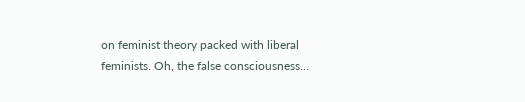on feminist theory packed with liberal feminists. Oh, the false consciousness…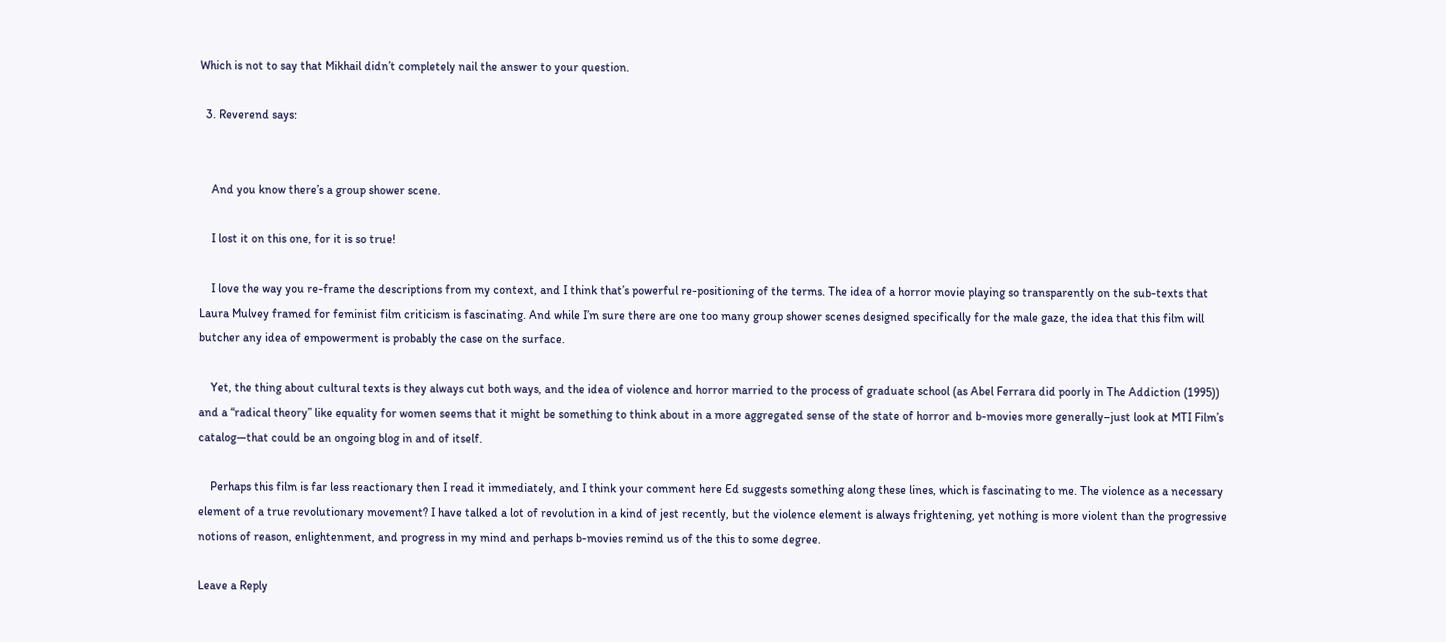Which is not to say that Mikhail didn’t completely nail the answer to your question.

  3. Reverend says:


    And you know there’s a group shower scene.

    I lost it on this one, for it is so true!

    I love the way you re-frame the descriptions from my context, and I think that’s powerful re-positioning of the terms. The idea of a horror movie playing so transparently on the sub-texts that Laura Mulvey framed for feminist film criticism is fascinating. And while I’m sure there are one too many group shower scenes designed specifically for the male gaze, the idea that this film will butcher any idea of empowerment is probably the case on the surface.

    Yet, the thing about cultural texts is they always cut both ways, and the idea of violence and horror married to the process of graduate school (as Abel Ferrara did poorly in The Addiction (1995)) and a “radical theory” like equality for women seems that it might be something to think about in a more aggregated sense of the state of horror and b-movies more generally–just look at MTI Film’s catalog—that could be an ongoing blog in and of itself.

    Perhaps this film is far less reactionary then I read it immediately, and I think your comment here Ed suggests something along these lines, which is fascinating to me. The violence as a necessary element of a true revolutionary movement? I have talked a lot of revolution in a kind of jest recently, but the violence element is always frightening, yet nothing is more violent than the progressive notions of reason, enlightenment, and progress in my mind and perhaps b-movies remind us of the this to some degree.

Leave a Reply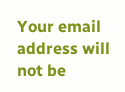Your email address will not be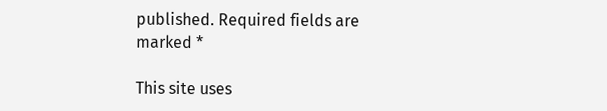published. Required fields are marked *

This site uses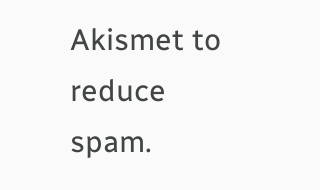Akismet to reduce spam.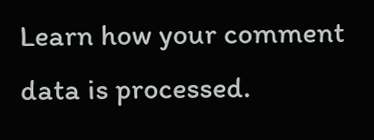Learn how your comment data is processed.